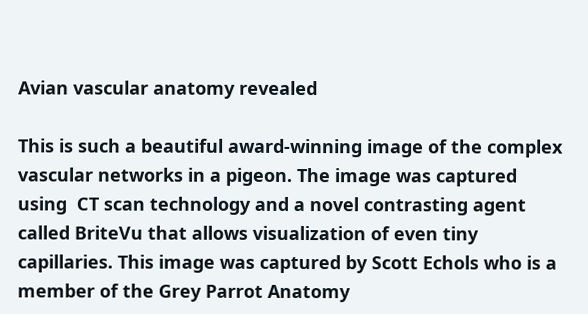Avian vascular anatomy revealed

This is such a beautiful award-winning image of the complex vascular networks in a pigeon. The image was captured using  CT scan technology and a novel contrasting agent called BriteVu that allows visualization of even tiny capillaries. This image was captured by Scott Echols who is a member of the Grey Parrot Anatomy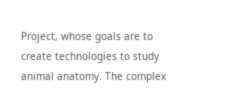Project, whose goals are to create technologies to study animal anatomy. The complex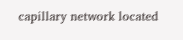capillary network located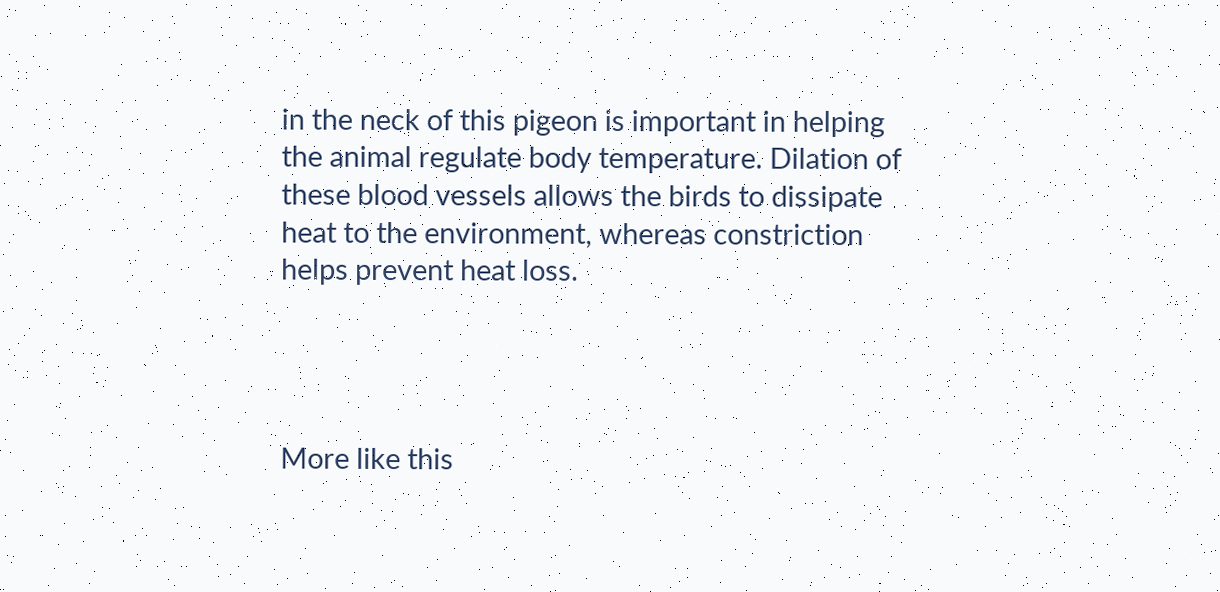in the neck of this pigeon is important in helping the animal regulate body temperature. Dilation of these blood vessels allows the birds to dissipate heat to the environment, whereas constriction helps prevent heat loss.




More like this